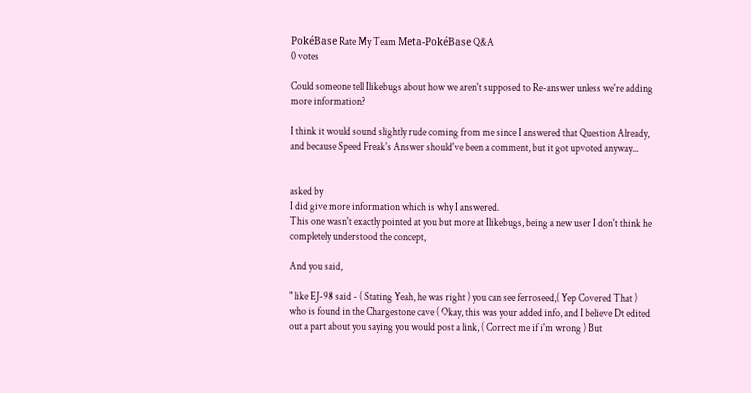PokéBase Rate My Team Meta-PokéBase Q&A
0 votes

Could someone tell Ilikebugs about how we aren't supposed to Re-answer unless we're adding more information?

I think it would sound slightly rude coming from me since I answered that Question Already, and because Speed Freak's Answer should've been a comment, but it got upvoted anyway...


asked by
I did give more information which is why I answered.
This one wasn't exactly pointed at you but more at Ilikebugs, being a new user I don't think he completely understood the concept,

And you said,

" like EJ-98 said - ( Stating Yeah, he was right ) you can see ferroseed,( Yep Covered That )  who is found in the Chargestone cave ( Okay, this was your added info, and I believe Dt edited out a part about you saying you would post a link, ( Correct me if i'm wrong ) But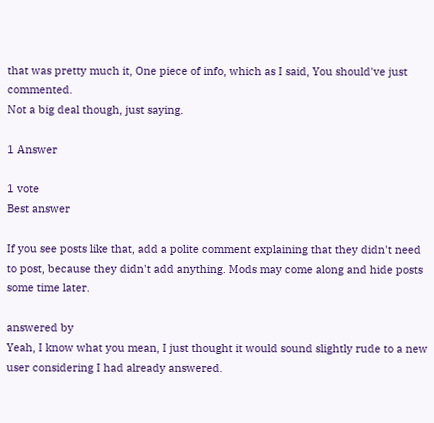that was pretty much it, One piece of info, which as I said, You should've just commented.
Not a big deal though, just saying.

1 Answer

1 vote
Best answer

If you see posts like that, add a polite comment explaining that they didn't need to post, because they didn't add anything. Mods may come along and hide posts some time later.

answered by
Yeah, I know what you mean, I just thought it would sound slightly rude to a new user considering I had already answered.